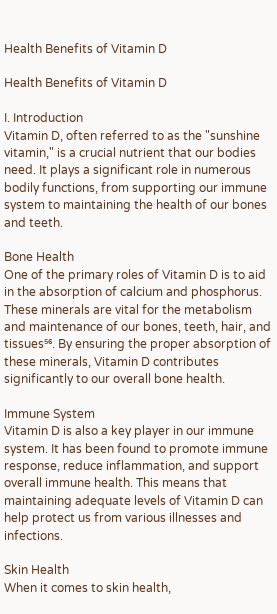Health Benefits of Vitamin D

Health Benefits of Vitamin D

I. Introduction
Vitamin D, often referred to as the "sunshine vitamin," is a crucial nutrient that our bodies need. It plays a significant role in numerous bodily functions, from supporting our immune system to maintaining the health of our bones and teeth.

Bone Health
One of the primary roles of Vitamin D is to aid in the absorption of calcium and phosphorus. These minerals are vital for the metabolism and maintenance of our bones, teeth, hair, and tissues⁵⁶. By ensuring the proper absorption of these minerals, Vitamin D contributes significantly to our overall bone health.

Immune System
Vitamin D is also a key player in our immune system. It has been found to promote immune response, reduce inflammation, and support overall immune health. This means that maintaining adequate levels of Vitamin D can help protect us from various illnesses and infections.

Skin Health
When it comes to skin health,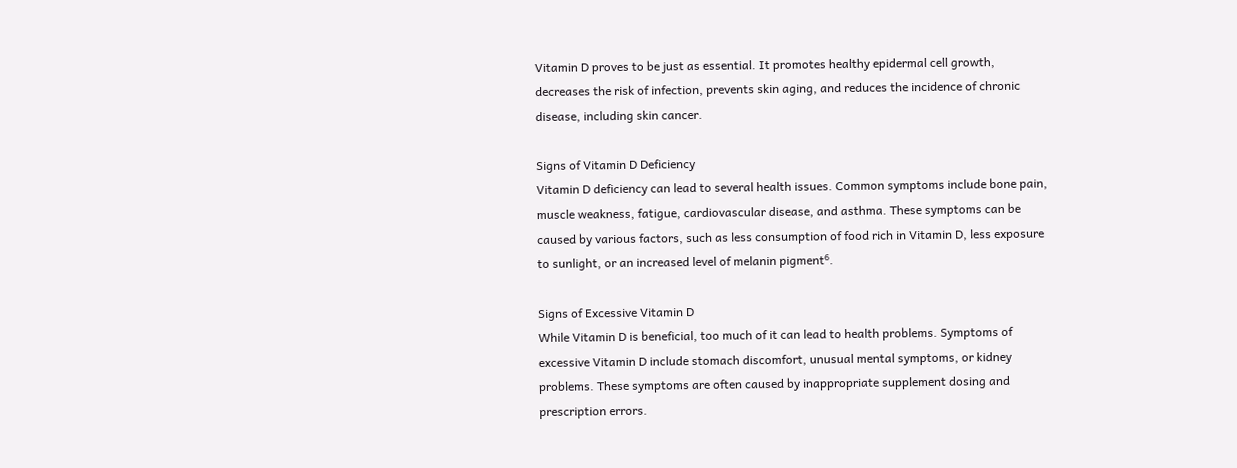Vitamin D proves to be just as essential. It promotes healthy epidermal cell growth, decreases the risk of infection, prevents skin aging, and reduces the incidence of chronic disease, including skin cancer.

Signs of Vitamin D Deficiency
Vitamin D deficiency can lead to several health issues. Common symptoms include bone pain, muscle weakness, fatigue, cardiovascular disease, and asthma. These symptoms can be caused by various factors, such as less consumption of food rich in Vitamin D, less exposure to sunlight, or an increased level of melanin pigment⁶.

Signs of Excessive Vitamin D
While Vitamin D is beneficial, too much of it can lead to health problems. Symptoms of excessive Vitamin D include stomach discomfort, unusual mental symptoms, or kidney problems. These symptoms are often caused by inappropriate supplement dosing and prescription errors.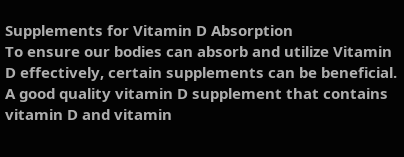Supplements for Vitamin D Absorption
To ensure our bodies can absorb and utilize Vitamin D effectively, certain supplements can be beneficial. A good quality vitamin D supplement that contains vitamin D and vitamin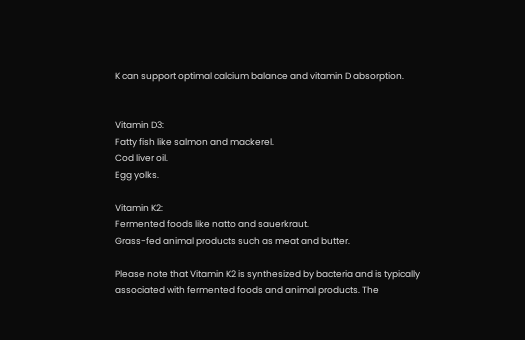K can support optimal calcium balance and vitamin D absorption.


Vitamin D3:
Fatty fish like salmon and mackerel.
Cod liver oil.
Egg yolks.

Vitamin K2:
Fermented foods like natto and sauerkraut.
Grass-fed animal products such as meat and butter.

Please note that Vitamin K2 is synthesized by bacteria and is typically associated with fermented foods and animal products. The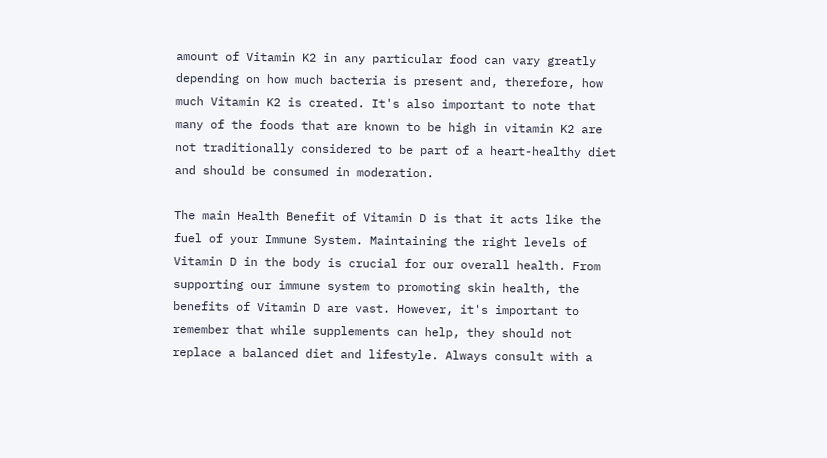amount of Vitamin K2 in any particular food can vary greatly depending on how much bacteria is present and, therefore, how much Vitamin K2 is created. It's also important to note that many of the foods that are known to be high in vitamin K2 are not traditionally considered to be part of a heart-healthy diet and should be consumed in moderation.

The main Health Benefit of Vitamin D is that it acts like the fuel of your Immune System. Maintaining the right levels of Vitamin D in the body is crucial for our overall health. From supporting our immune system to promoting skin health, the benefits of Vitamin D are vast. However, it's important to remember that while supplements can help, they should not replace a balanced diet and lifestyle. Always consult with a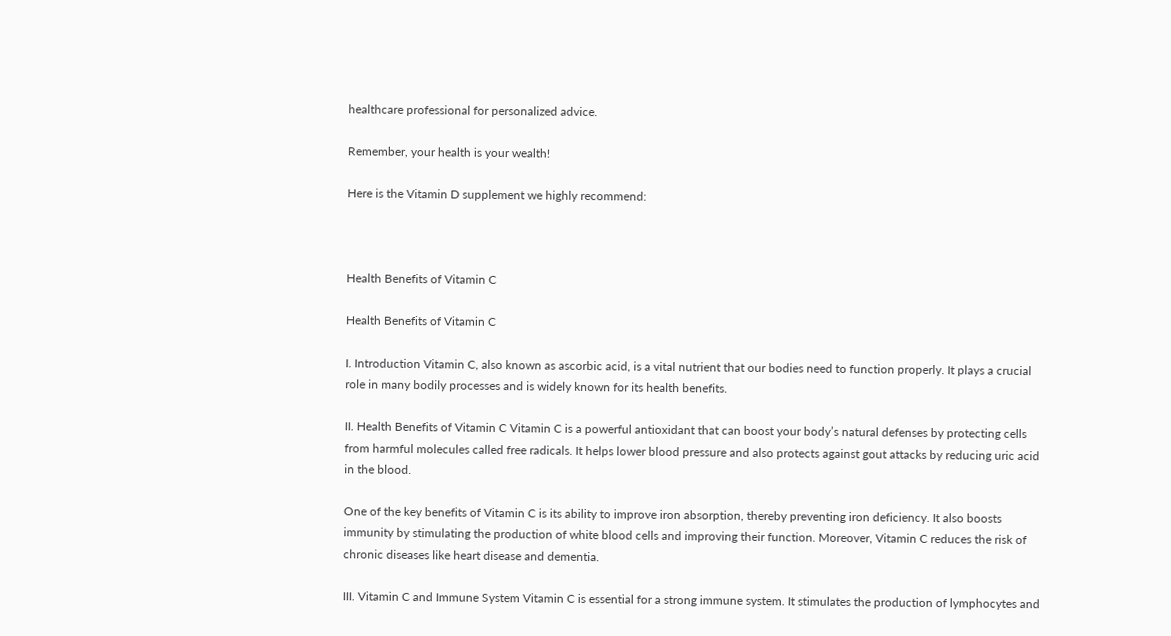healthcare professional for personalized advice.

Remember, your health is your wealth!

Here is the Vitamin D supplement we highly recommend:



Health Benefits of Vitamin C

Health Benefits of Vitamin C

I. Introduction Vitamin C, also known as ascorbic acid, is a vital nutrient that our bodies need to function properly. It plays a crucial role in many bodily processes and is widely known for its health benefits.

II. Health Benefits of Vitamin C Vitamin C is a powerful antioxidant that can boost your body’s natural defenses by protecting cells from harmful molecules called free radicals. It helps lower blood pressure and also protects against gout attacks by reducing uric acid in the blood.

One of the key benefits of Vitamin C is its ability to improve iron absorption, thereby preventing iron deficiency. It also boosts immunity by stimulating the production of white blood cells and improving their function. Moreover, Vitamin C reduces the risk of chronic diseases like heart disease and dementia.

III. Vitamin C and Immune System Vitamin C is essential for a strong immune system. It stimulates the production of lymphocytes and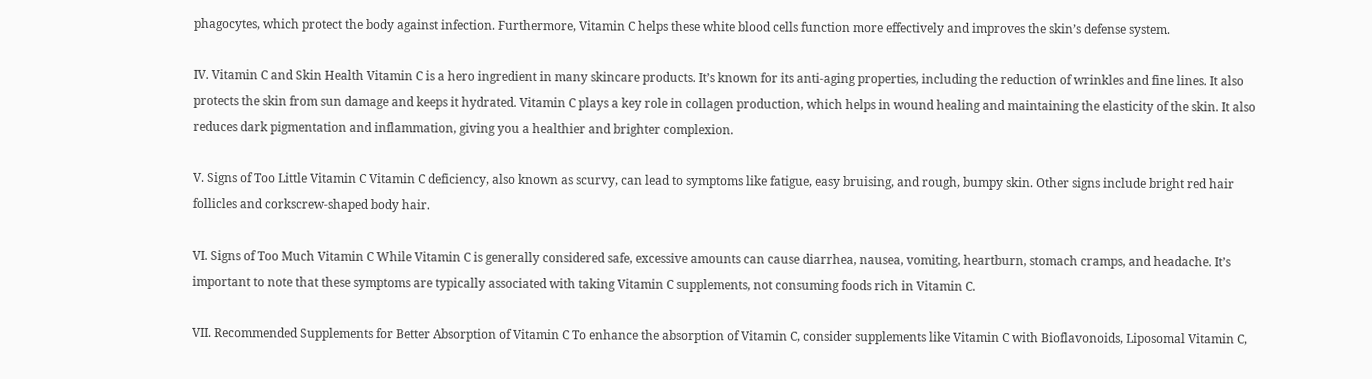phagocytes, which protect the body against infection. Furthermore, Vitamin C helps these white blood cells function more effectively and improves the skin’s defense system.

IV. Vitamin C and Skin Health Vitamin C is a hero ingredient in many skincare products. It’s known for its anti-aging properties, including the reduction of wrinkles and fine lines. It also protects the skin from sun damage and keeps it hydrated. Vitamin C plays a key role in collagen production, which helps in wound healing and maintaining the elasticity of the skin. It also reduces dark pigmentation and inflammation, giving you a healthier and brighter complexion.

V. Signs of Too Little Vitamin C Vitamin C deficiency, also known as scurvy, can lead to symptoms like fatigue, easy bruising, and rough, bumpy skin. Other signs include bright red hair follicles and corkscrew-shaped body hair.

VI. Signs of Too Much Vitamin C While Vitamin C is generally considered safe, excessive amounts can cause diarrhea, nausea, vomiting, heartburn, stomach cramps, and headache. It’s important to note that these symptoms are typically associated with taking Vitamin C supplements, not consuming foods rich in Vitamin C.

VII. Recommended Supplements for Better Absorption of Vitamin C To enhance the absorption of Vitamin C, consider supplements like Vitamin C with Bioflavonoids, Liposomal Vitamin C,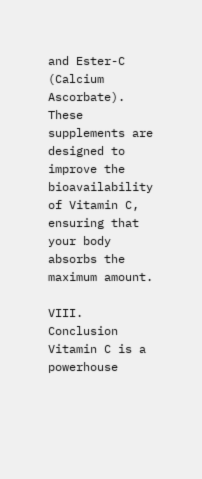and Ester-C (Calcium Ascorbate). These supplements are designed to improve the bioavailability of Vitamin C, ensuring that your body absorbs the maximum amount.

VIII. Conclusion Vitamin C is a powerhouse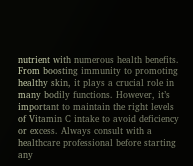nutrient with numerous health benefits. From boosting immunity to promoting healthy skin, it plays a crucial role in many bodily functions. However, it’s important to maintain the right levels of Vitamin C intake to avoid deficiency or excess. Always consult with a healthcare professional before starting any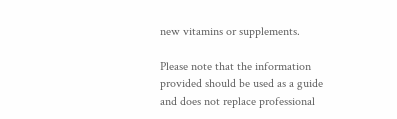new vitamins or supplements.

Please note that the information provided should be used as a guide and does not replace professional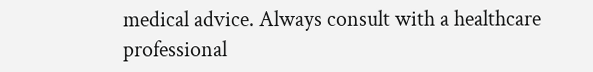medical advice. Always consult with a healthcare professional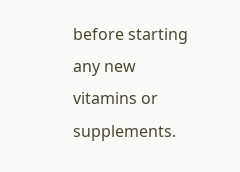before starting any new vitamins or supplements.